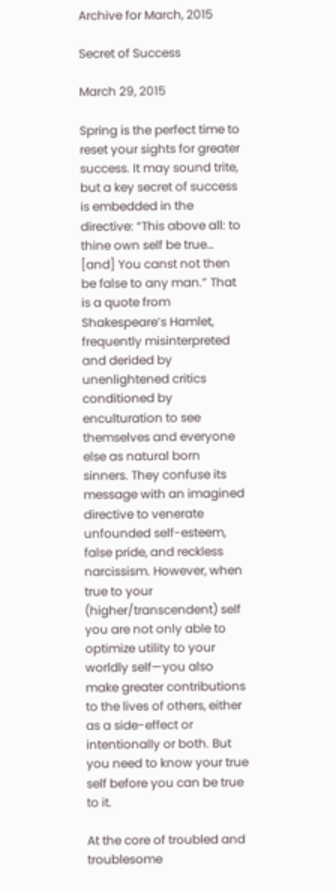Archive for March, 2015

Secret of Success

March 29, 2015

Spring is the perfect time to reset your sights for greater success. It may sound trite, but a key secret of success is embedded in the directive: “This above all: to thine own self be true… [and] You canst not then be false to any man.” That is a quote from Shakespeare’s Hamlet, frequently misinterpreted and derided by unenlightened critics conditioned by enculturation to see themselves and everyone else as natural born sinners. They confuse its message with an imagined directive to venerate unfounded self-esteem, false pride, and reckless narcissism. However, when true to your (higher/transcendent) self you are not only able to optimize utility to your worldly self—you also make greater contributions to the lives of others, either as a side-effect or intentionally or both. But you need to know your true self before you can be true to it.

At the core of troubled and troublesome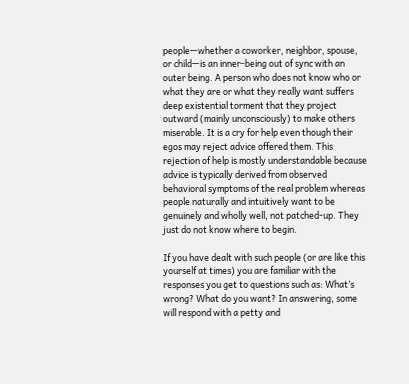people—whether a coworker, neighbor, spouse, or child—is an inner-being out of sync with an outer being. A person who does not know who or what they are or what they really want suffers deep existential torment that they project outward (mainly unconsciously) to make others miserable. It is a cry for help even though their egos may reject advice offered them. This rejection of help is mostly understandable because advice is typically derived from observed behavioral symptoms of the real problem whereas people naturally and intuitively want to be genuinely and wholly well, not patched-up. They just do not know where to begin.

If you have dealt with such people (or are like this yourself at times) you are familiar with the responses you get to questions such as: What’s wrong? What do you want? In answering, some will respond with a petty and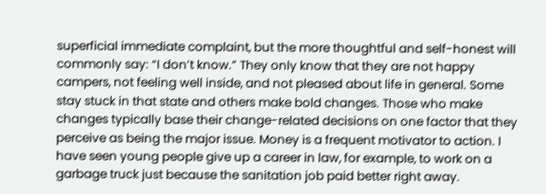superficial immediate complaint, but the more thoughtful and self-honest will commonly say: “I don’t know.” They only know that they are not happy campers, not feeling well inside, and not pleased about life in general. Some stay stuck in that state and others make bold changes. Those who make changes typically base their change-related decisions on one factor that they perceive as being the major issue. Money is a frequent motivator to action. I have seen young people give up a career in law, for example, to work on a garbage truck just because the sanitation job paid better right away.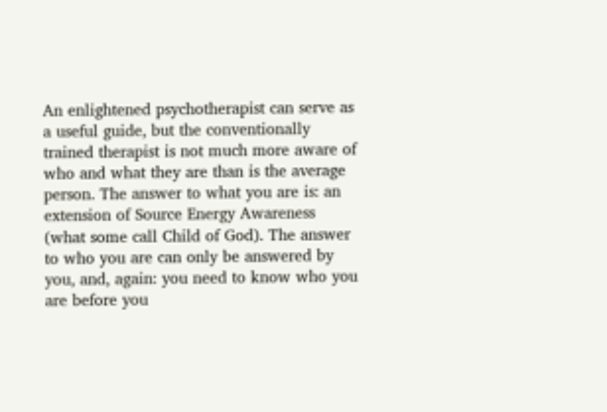An enlightened psychotherapist can serve as a useful guide, but the conventionally trained therapist is not much more aware of who and what they are than is the average person. The answer to what you are is: an extension of Source Energy Awareness (what some call Child of God). The answer to who you are can only be answered by you, and, again: you need to know who you are before you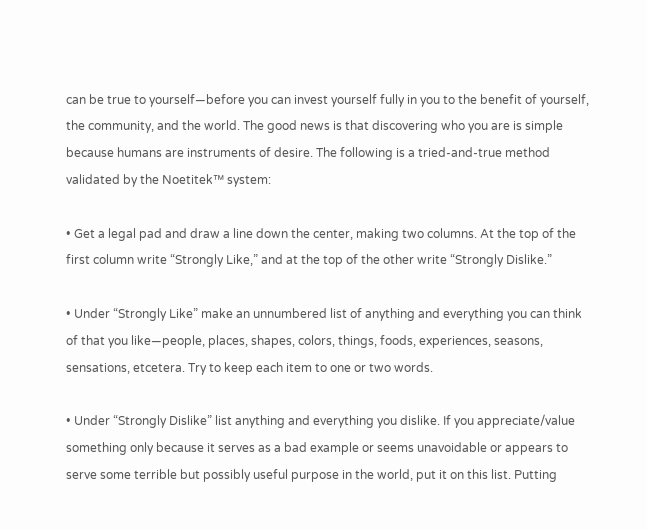can be true to yourself—before you can invest yourself fully in you to the benefit of yourself, the community, and the world. The good news is that discovering who you are is simple because humans are instruments of desire. The following is a tried-and-true method validated by the Noetitek™ system:

• Get a legal pad and draw a line down the center, making two columns. At the top of the first column write “Strongly Like,” and at the top of the other write “Strongly Dislike.”

• Under “Strongly Like” make an unnumbered list of anything and everything you can think of that you like—people, places, shapes, colors, things, foods, experiences, seasons, sensations, etcetera. Try to keep each item to one or two words.

• Under “Strongly Dislike” list anything and everything you dislike. If you appreciate/value something only because it serves as a bad example or seems unavoidable or appears to serve some terrible but possibly useful purpose in the world, put it on this list. Putting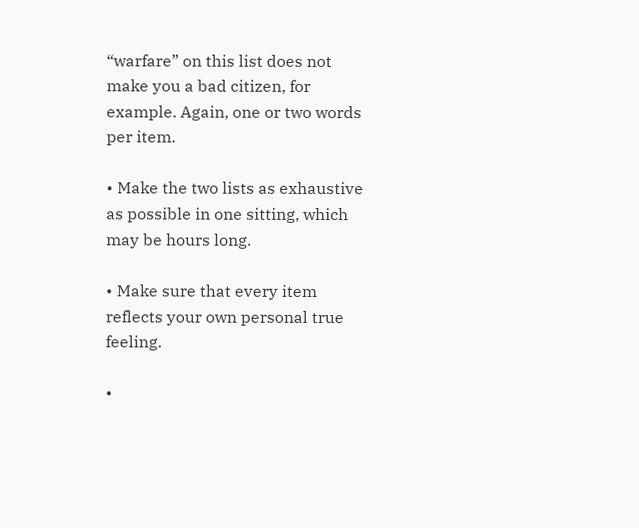“warfare” on this list does not make you a bad citizen, for example. Again, one or two words per item.

• Make the two lists as exhaustive as possible in one sitting, which may be hours long.

• Make sure that every item reflects your own personal true feeling.

•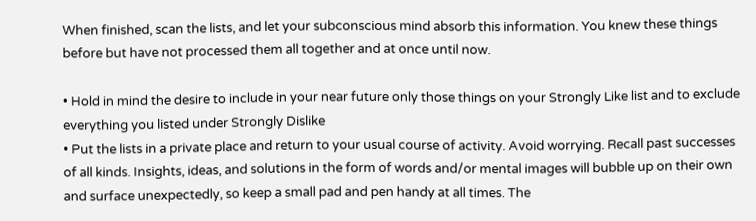When finished, scan the lists, and let your subconscious mind absorb this information. You knew these things before but have not processed them all together and at once until now.

• Hold in mind the desire to include in your near future only those things on your Strongly Like list and to exclude everything you listed under Strongly Dislike
• Put the lists in a private place and return to your usual course of activity. Avoid worrying. Recall past successes of all kinds. Insights, ideas, and solutions in the form of words and/or mental images will bubble up on their own and surface unexpectedly, so keep a small pad and pen handy at all times. The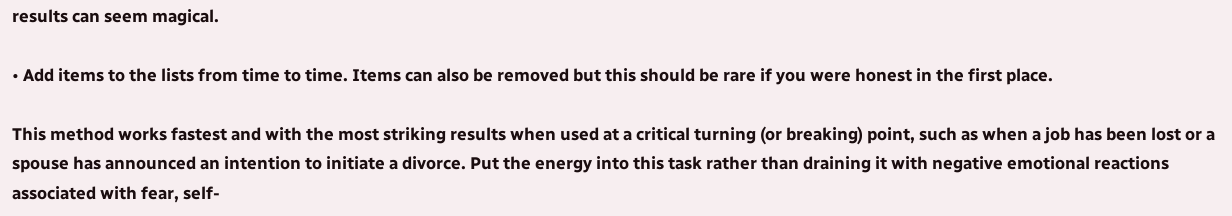results can seem magical.

• Add items to the lists from time to time. Items can also be removed but this should be rare if you were honest in the first place.

This method works fastest and with the most striking results when used at a critical turning (or breaking) point, such as when a job has been lost or a spouse has announced an intention to initiate a divorce. Put the energy into this task rather than draining it with negative emotional reactions associated with fear, self-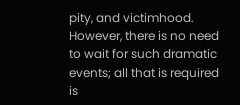pity, and victimhood. However, there is no need to wait for such dramatic events; all that is required is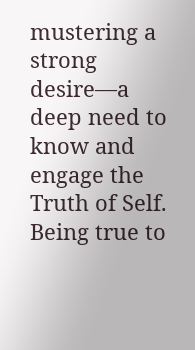mustering a strong desire—a deep need to know and engage the Truth of Self. Being true to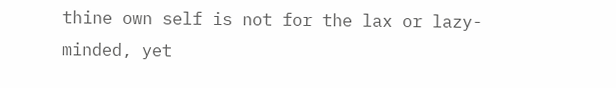thine own self is not for the lax or lazy-minded, yet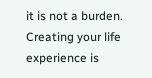it is not a burden. Creating your life experience is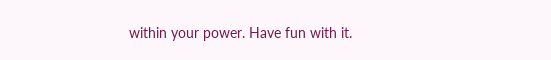within your power. Have fun with it.